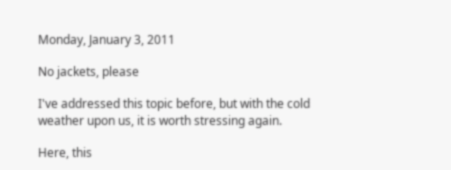Monday, January 3, 2011

No jackets, please

I've addressed this topic before, but with the cold weather upon us, it is worth stressing again.

Here, this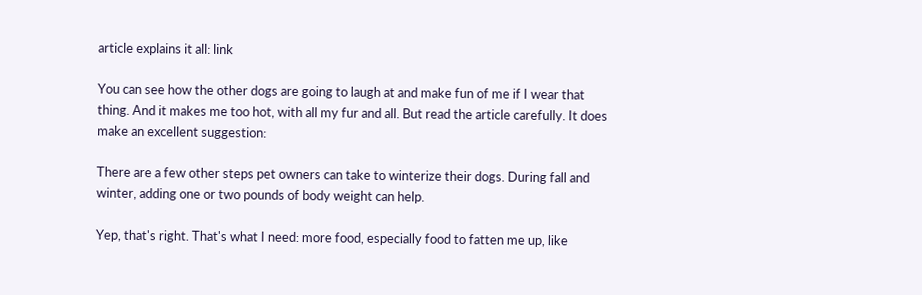article explains it all: link

You can see how the other dogs are going to laugh at and make fun of me if I wear that thing. And it makes me too hot, with all my fur and all. But read the article carefully. It does make an excellent suggestion:

There are a few other steps pet owners can take to winterize their dogs. During fall and winter, adding one or two pounds of body weight can help.

Yep, that's right. That's what I need: more food, especially food to fatten me up, like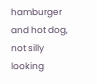hamburger and hot dog, not silly looking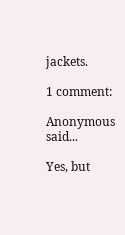jackets.

1 comment:

Anonymous said...

Yes, but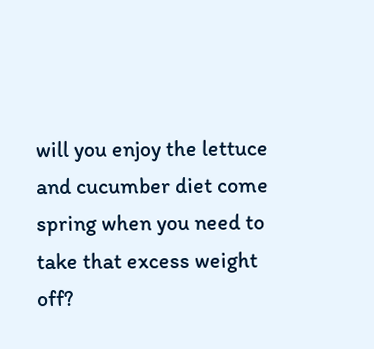will you enjoy the lettuce and cucumber diet come spring when you need to take that excess weight off?